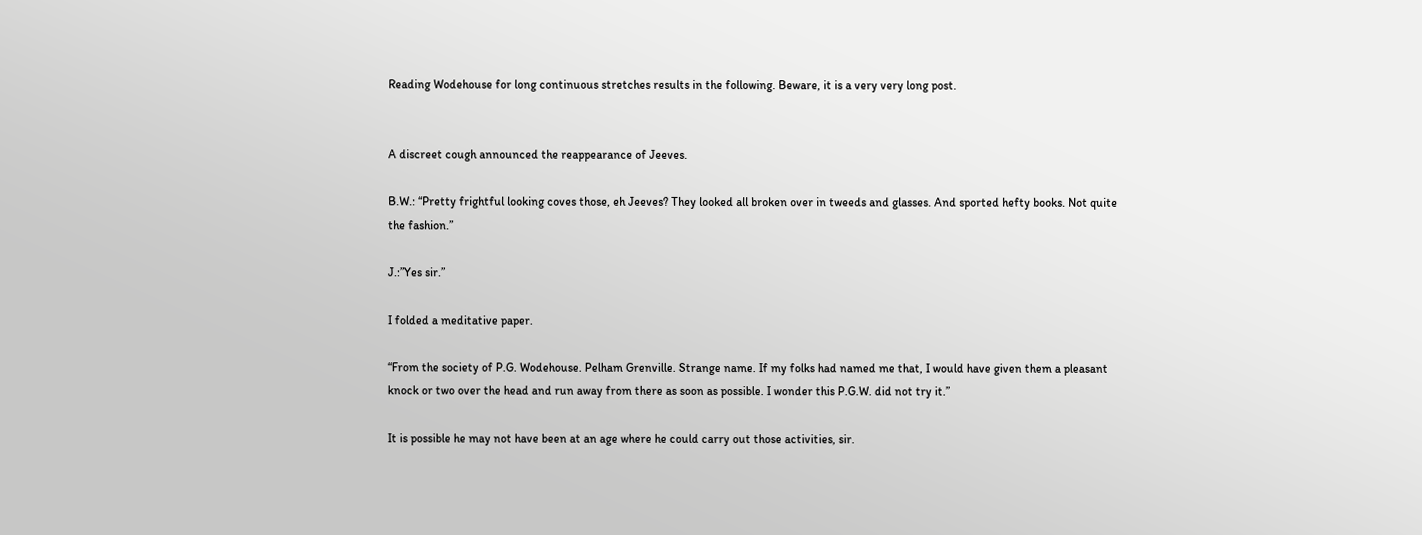Reading Wodehouse for long continuous stretches results in the following. Beware, it is a very very long post.


A discreet cough announced the reappearance of Jeeves.

B.W.: “Pretty frightful looking coves those, eh Jeeves? They looked all broken over in tweeds and glasses. And sported hefty books. Not quite the fashion.”

J.:”Yes sir.”

I folded a meditative paper.

“From the society of P.G. Wodehouse. Pelham Grenville. Strange name. If my folks had named me that, I would have given them a pleasant knock or two over the head and run away from there as soon as possible. I wonder this P.G.W. did not try it.”

It is possible he may not have been at an age where he could carry out those activities, sir.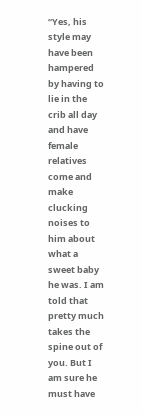“Yes, his style may have been hampered by having to lie in the crib all day and have female relatives come and make clucking noises to him about what a sweet baby he was. I am told that pretty much takes the spine out of you. But I am sure he must have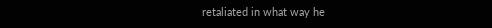retaliated in what way he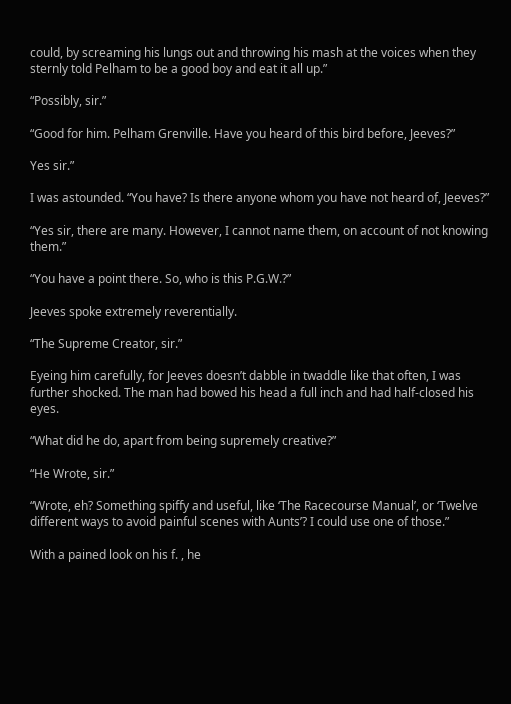could, by screaming his lungs out and throwing his mash at the voices when they sternly told Pelham to be a good boy and eat it all up.”

“Possibly, sir.”

“Good for him. Pelham Grenville. Have you heard of this bird before, Jeeves?”

Yes sir.”

I was astounded. “You have? Is there anyone whom you have not heard of, Jeeves?”

“Yes sir, there are many. However, I cannot name them, on account of not knowing them.”

“You have a point there. So, who is this P.G.W.?”

Jeeves spoke extremely reverentially.

“The Supreme Creator, sir.”

Eyeing him carefully, for Jeeves doesn’t dabble in twaddle like that often, I was further shocked. The man had bowed his head a full inch and had half-closed his eyes.

“What did he do, apart from being supremely creative?”

“He Wrote, sir.”

“Wrote, eh? Something spiffy and useful, like ‘The Racecourse Manual’, or ‘Twelve different ways to avoid painful scenes with Aunts’? I could use one of those.”

With a pained look on his f. , he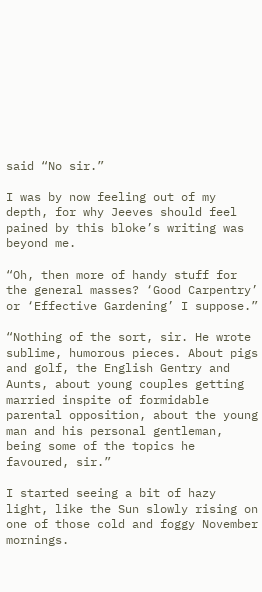said “No sir.”

I was by now feeling out of my depth, for why Jeeves should feel pained by this bloke’s writing was beyond me.

“Oh, then more of handy stuff for the general masses? ‘Good Carpentry’ or ‘Effective Gardening’ I suppose.”

“Nothing of the sort, sir. He wrote sublime, humorous pieces. About pigs and golf, the English Gentry and Aunts, about young couples getting married inspite of formidable parental opposition, about the young man and his personal gentleman, being some of the topics he favoured, sir.”

I started seeing a bit of hazy light, like the Sun slowly rising on one of those cold and foggy November mornings.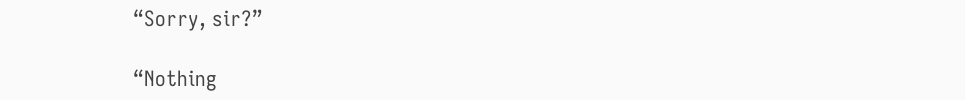“Sorry, sir?”

“Nothing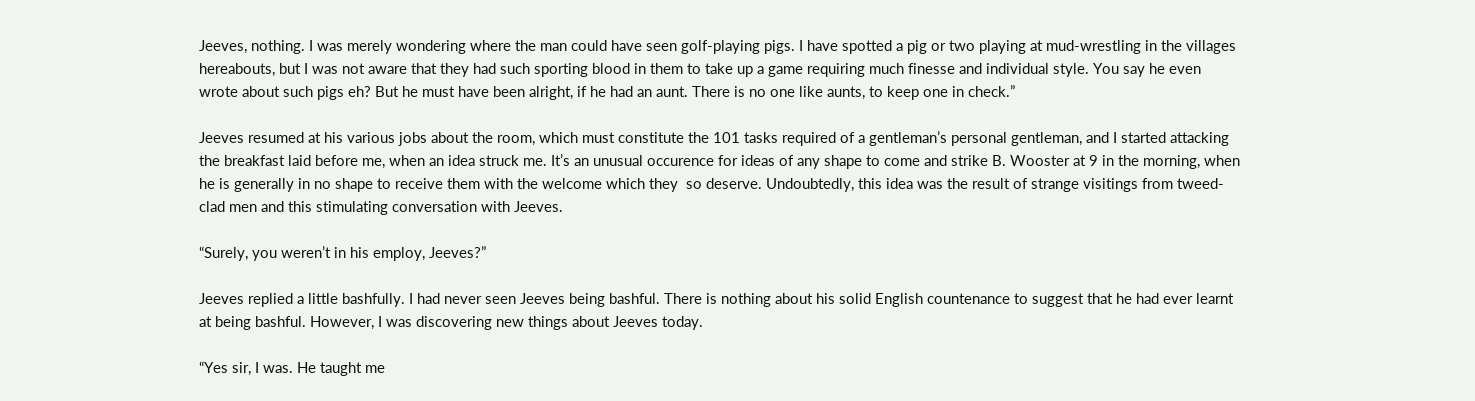Jeeves, nothing. I was merely wondering where the man could have seen golf-playing pigs. I have spotted a pig or two playing at mud-wrestling in the villages hereabouts, but I was not aware that they had such sporting blood in them to take up a game requiring much finesse and individual style. You say he even wrote about such pigs eh? But he must have been alright, if he had an aunt. There is no one like aunts, to keep one in check.”

Jeeves resumed at his various jobs about the room, which must constitute the 101 tasks required of a gentleman’s personal gentleman, and I started attacking the breakfast laid before me, when an idea struck me. It’s an unusual occurence for ideas of any shape to come and strike B. Wooster at 9 in the morning, when he is generally in no shape to receive them with the welcome which they  so deserve. Undoubtedly, this idea was the result of strange visitings from tweed-clad men and this stimulating conversation with Jeeves.

“Surely, you weren’t in his employ, Jeeves?”

Jeeves replied a little bashfully. I had never seen Jeeves being bashful. There is nothing about his solid English countenance to suggest that he had ever learnt at being bashful. However, I was discovering new things about Jeeves today.

“Yes sir, I was. He taught me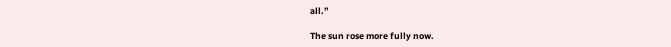all.”

The sun rose more fully now.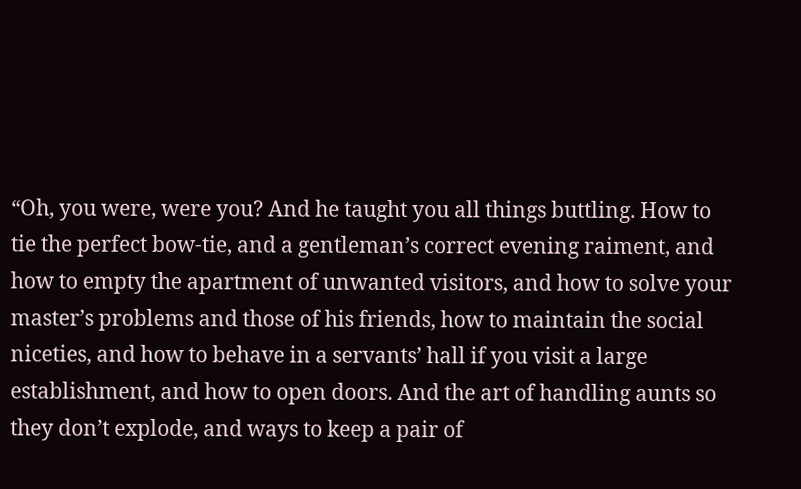“Oh, you were, were you? And he taught you all things buttling. How to tie the perfect bow-tie, and a gentleman’s correct evening raiment, and how to empty the apartment of unwanted visitors, and how to solve your master’s problems and those of his friends, how to maintain the social niceties, and how to behave in a servants’ hall if you visit a large establishment, and how to open doors. And the art of handling aunts so they don’t explode, and ways to keep a pair of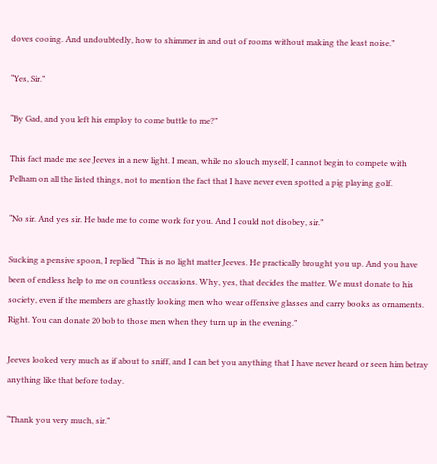doves cooing. And undoubtedly, how to shimmer in and out of rooms without making the least noise.”

“Yes, Sir.”

“By Gad, and you left his employ to come buttle to me?”

This fact made me see Jeeves in a new light. I mean, while no slouch myself, I cannot begin to compete with Pelham on all the listed things, not to mention the fact that I have never even spotted a pig playing golf.

“No sir. And yes sir. He bade me to come work for you. And I could not disobey, sir.”

Sucking a pensive spoon, I replied “This is no light matter Jeeves. He practically brought you up. And you have been of endless help to me on countless occasions. Why, yes, that decides the matter. We must donate to his society, even if the members are ghastly looking men who wear offensive glasses and carry books as ornaments. Right. You can donate 20 bob to those men when they turn up in the evening.”

Jeeves looked very much as if about to sniff, and I can bet you anything that I have never heard or seen him betray anything like that before today.

“Thank you very much, sir.”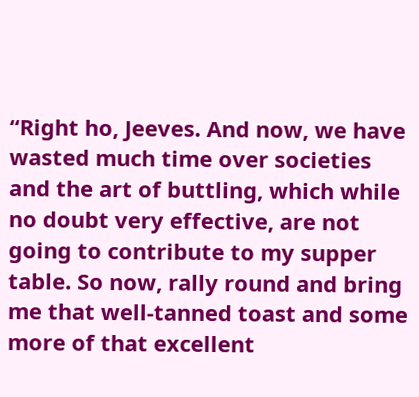“Right ho, Jeeves. And now, we have wasted much time over societies and the art of buttling, which while no doubt very effective, are not going to contribute to my supper table. So now, rally round and bring me that well-tanned toast and some more of that excellent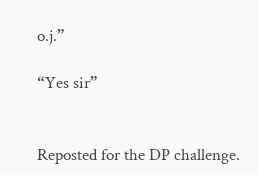o.j.”

“Yes sir”


Reposted for the DP challenge.